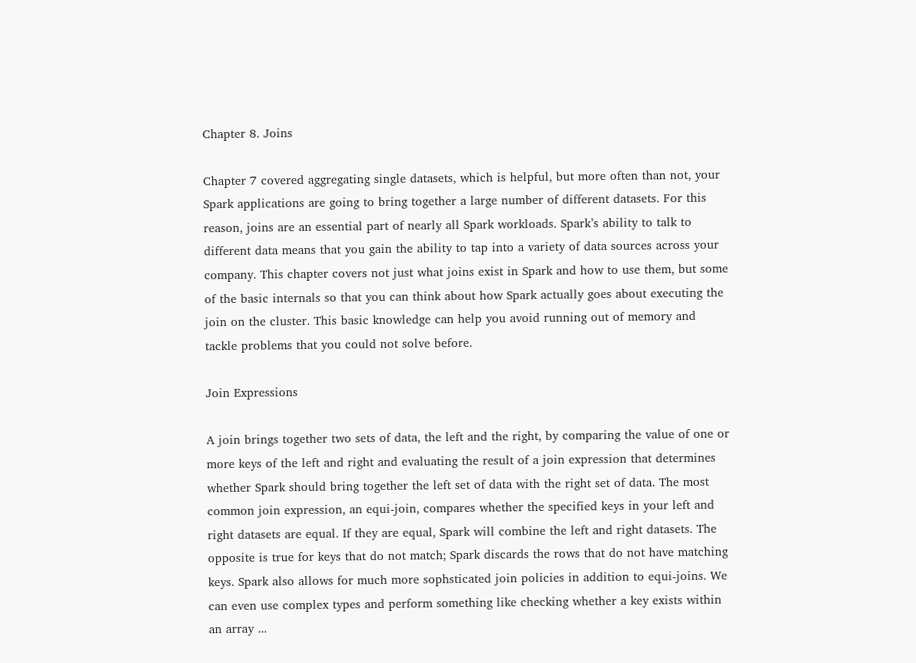Chapter 8. Joins

Chapter 7 covered aggregating single datasets, which is helpful, but more often than not, your Spark applications are going to bring together a large number of different datasets. For this reason, joins are an essential part of nearly all Spark workloads. Spark’s ability to talk to different data means that you gain the ability to tap into a variety of data sources across your company. This chapter covers not just what joins exist in Spark and how to use them, but some of the basic internals so that you can think about how Spark actually goes about executing the join on the cluster. This basic knowledge can help you avoid running out of memory and tackle problems that you could not solve before.

Join Expressions

A join brings together two sets of data, the left and the right, by comparing the value of one or more keys of the left and right and evaluating the result of a join expression that determines whether Spark should bring together the left set of data with the right set of data. The most common join expression, an equi-join, compares whether the specified keys in your left and right datasets are equal. If they are equal, Spark will combine the left and right datasets. The opposite is true for keys that do not match; Spark discards the rows that do not have matching keys. Spark also allows for much more sophsticated join policies in addition to equi-joins. We can even use complex types and perform something like checking whether a key exists within an array ...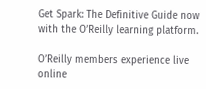Get Spark: The Definitive Guide now with the O’Reilly learning platform.

O’Reilly members experience live online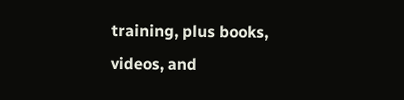training, plus books, videos, and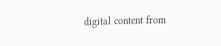digital content from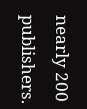nearly 200 publishers.